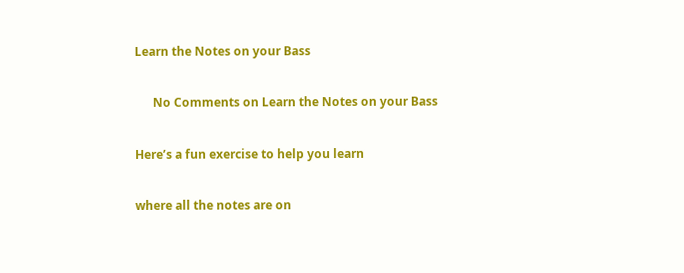Learn the Notes on your Bass

      No Comments on Learn the Notes on your Bass

Here’s a fun exercise to help you learn

where all the notes are on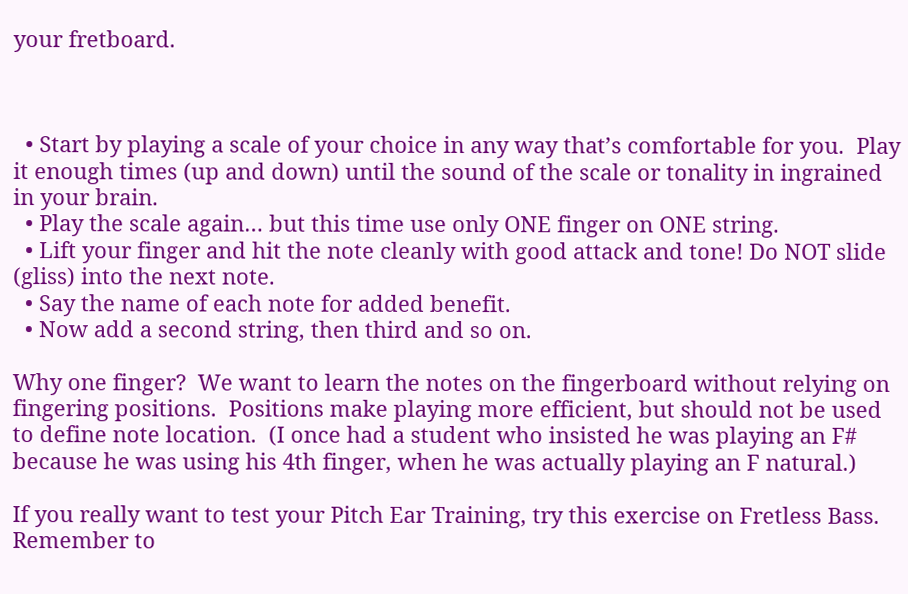your fretboard.



  • Start by playing a scale of your choice in any way that’s comfortable for you.  Play it enough times (up and down) until the sound of the scale or tonality in ingrained in your brain.
  • Play the scale again… but this time use only ONE finger on ONE string.
  • Lift your finger and hit the note cleanly with good attack and tone! Do NOT slide (gliss) into the next note.
  • Say the name of each note for added benefit.
  • Now add a second string, then third and so on.

Why one finger?  We want to learn the notes on the fingerboard without relying on fingering positions.  Positions make playing more efficient, but should not be used to define note location.  (I once had a student who insisted he was playing an F# because he was using his 4th finger, when he was actually playing an F natural.)

If you really want to test your Pitch Ear Training, try this exercise on Fretless Bass.  Remember to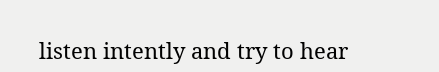listen intently and try to hear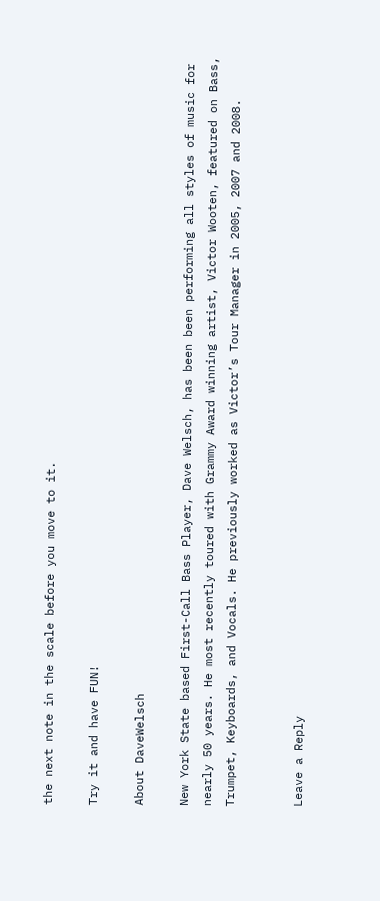the next note in the scale before you move to it.

Try it and have FUN!

About DaveWelsch

New York State based First-Call Bass Player, Dave Welsch, has been been performing all styles of music for nearly 50 years. He most recently toured with Grammy Award winning artist, Victor Wooten, featured on Bass, Trumpet, Keyboards, and Vocals. He previously worked as Victor’s Tour Manager in 2005, 2007 and 2008.


Leave a Reply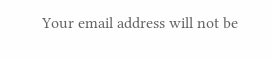Your email address will not be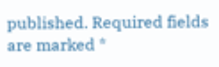published. Required fields are marked *